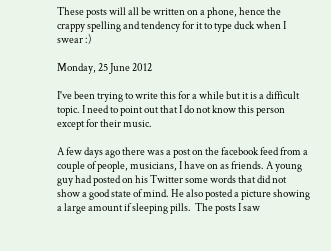These posts will all be written on a phone, hence the crappy spelling and tendency for it to type duck when I swear :)

Monday, 25 June 2012

I've been trying to write this for a while but it is a difficult topic. I need to point out that I do not know this person except for their music.

A few days ago there was a post on the facebook feed from a couple of people, musicians, I have on as friends. A young guy had posted on his Twitter some words that did not show a good state of mind. He also posted a picture showing a large amount if sleeping pills.  The posts I saw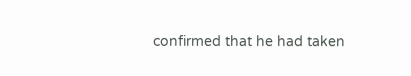confirmed that he had taken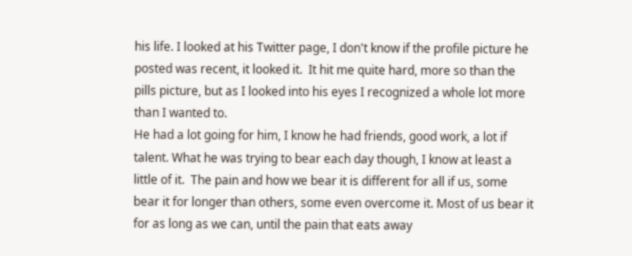his life. I looked at his Twitter page, I don't know if the profile picture he posted was recent, it looked it.  It hit me quite hard, more so than the pills picture, but as I looked into his eyes I recognized a whole lot more than I wanted to.
He had a lot going for him, I know he had friends, good work, a lot if talent. What he was trying to bear each day though, I know at least a little of it.  The pain and how we bear it is different for all if us, some bear it for longer than others, some even overcome it. Most of us bear it for as long as we can, until the pain that eats away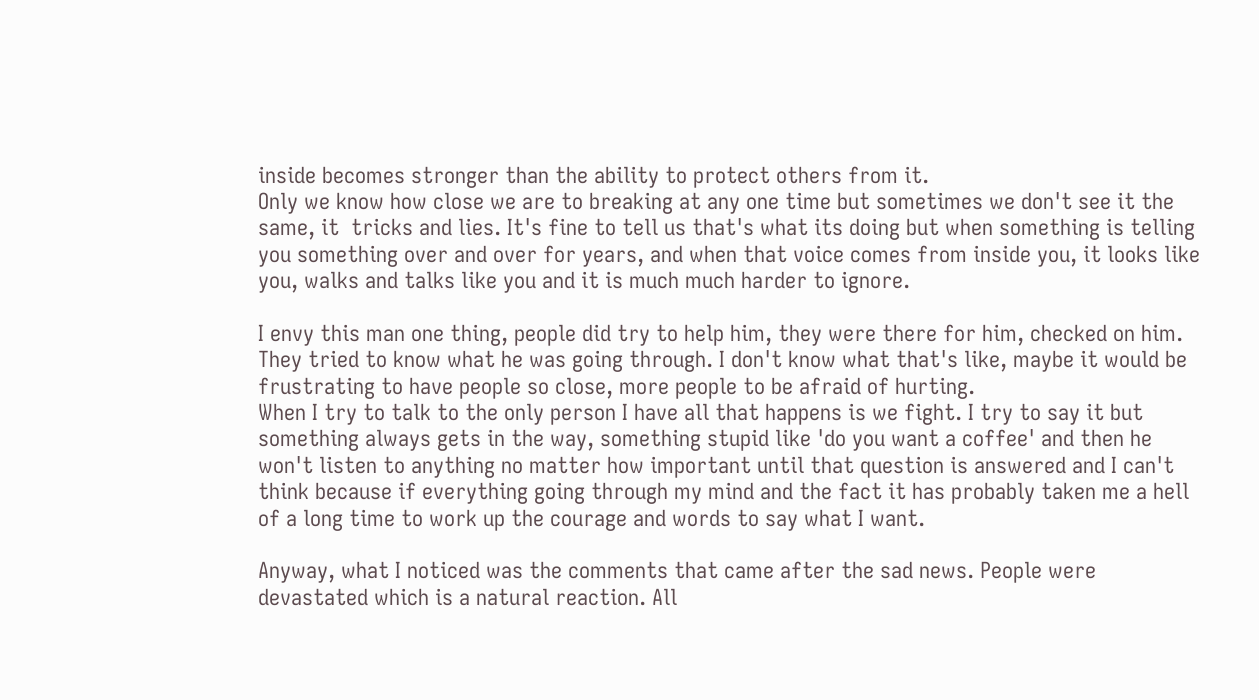inside becomes stronger than the ability to protect others from it.
Only we know how close we are to breaking at any one time but sometimes we don't see it the same, it  tricks and lies. It's fine to tell us that's what its doing but when something is telling you something over and over for years, and when that voice comes from inside you, it looks like you, walks and talks like you and it is much much harder to ignore.

I envy this man one thing, people did try to help him, they were there for him, checked on him. They tried to know what he was going through. I don't know what that's like, maybe it would be frustrating to have people so close, more people to be afraid of hurting.
When I try to talk to the only person I have all that happens is we fight. I try to say it but something always gets in the way, something stupid like 'do you want a coffee' and then he won't listen to anything no matter how important until that question is answered and I can't think because if everything going through my mind and the fact it has probably taken me a hell of a long time to work up the courage and words to say what I want.

Anyway, what I noticed was the comments that came after the sad news. People were devastated which is a natural reaction. All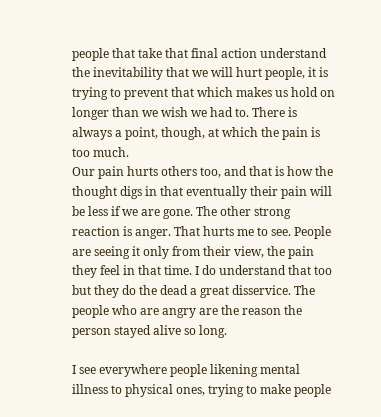people that take that final action understand the inevitability that we will hurt people, it is trying to prevent that which makes us hold on longer than we wish we had to. There is always a point, though, at which the pain is too much.
Our pain hurts others too, and that is how the thought digs in that eventually their pain will be less if we are gone. The other strong reaction is anger. That hurts me to see. People are seeing it only from their view, the pain they feel in that time. I do understand that too but they do the dead a great disservice. The people who are angry are the reason the person stayed alive so long.

I see everywhere people likening mental illness to physical ones, trying to make people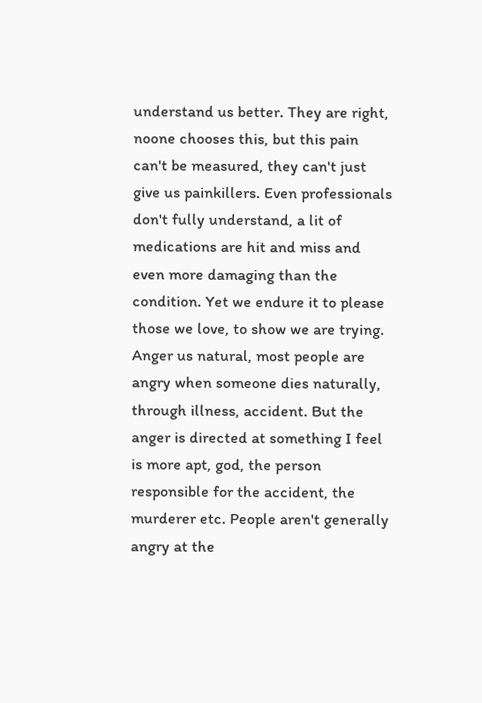understand us better. They are right, noone chooses this, but this pain can't be measured, they can't just give us painkillers. Even professionals don't fully understand, a lit of medications are hit and miss and even more damaging than the condition. Yet we endure it to please those we love, to show we are trying.
Anger us natural, most people are angry when someone dies naturally, through illness, accident. But the anger is directed at something I feel is more apt, god, the person responsible for the accident, the murderer etc. People aren't generally angry at the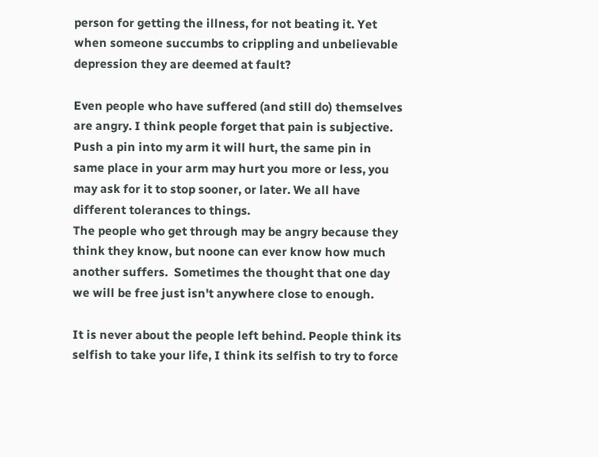person for getting the illness, for not beating it. Yet when someone succumbs to crippling and unbelievable depression they are deemed at fault?

Even people who have suffered (and still do) themselves are angry. I think people forget that pain is subjective. Push a pin into my arm it will hurt, the same pin in same place in your arm may hurt you more or less, you may ask for it to stop sooner, or later. We all have different tolerances to things.
The people who get through may be angry because they think they know, but noone can ever know how much another suffers.  Sometimes the thought that one day we will be free just isn't anywhere close to enough.

It is never about the people left behind. People think its selfish to take your life, I think its selfish to try to force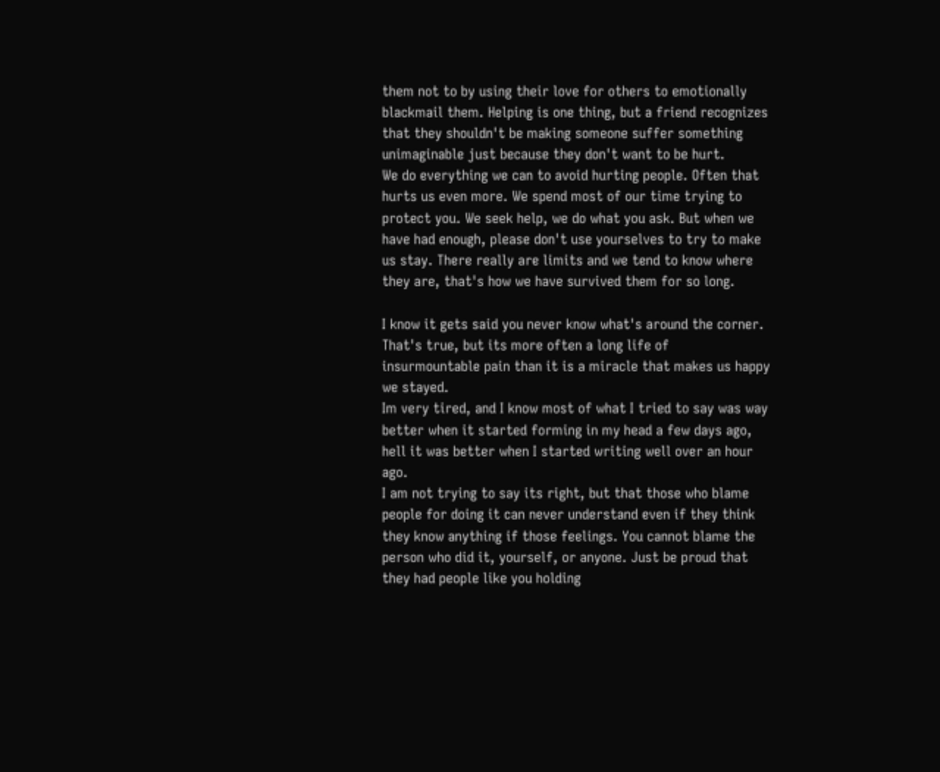them not to by using their love for others to emotionally blackmail them. Helping is one thing, but a friend recognizes that they shouldn't be making someone suffer something unimaginable just because they don't want to be hurt.
We do everything we can to avoid hurting people. Often that hurts us even more. We spend most of our time trying to protect you. We seek help, we do what you ask. But when we have had enough, please don't use yourselves to try to make us stay. There really are limits and we tend to know where they are, that's how we have survived them for so long.

I know it gets said you never know what's around the corner. That's true, but its more often a long life of insurmountable pain than it is a miracle that makes us happy we stayed.
Im very tired, and I know most of what I tried to say was way better when it started forming in my head a few days ago, hell it was better when I started writing well over an hour ago.
I am not trying to say its right, but that those who blame people for doing it can never understand even if they think they know anything if those feelings. You cannot blame the person who did it, yourself, or anyone. Just be proud that they had people like you holding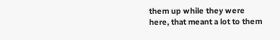them up while they were here, that meant a lot to them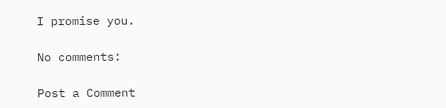I promise you.

No comments:

Post a Comment